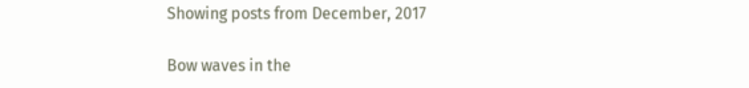Showing posts from December, 2017

Bow waves in the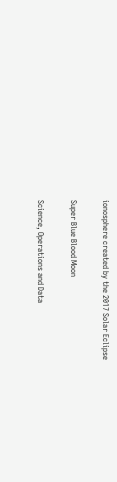ionosphere created by the 2017 Solar Eclipse

Super Blue Blood Moon

Science, Operations and Data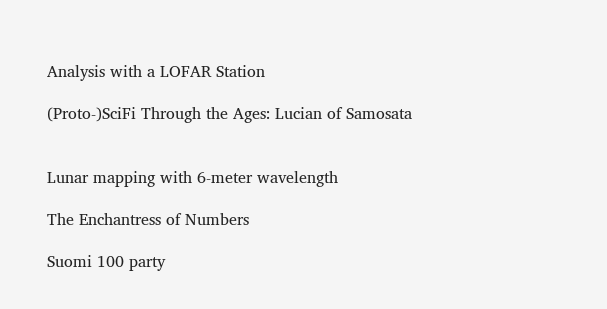Analysis with a LOFAR Station

(Proto-)SciFi Through the Ages: Lucian of Samosata


Lunar mapping with 6-meter wavelength

The Enchantress of Numbers

Suomi 100 party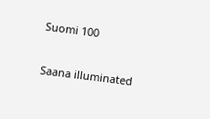Suomi 100

Saana illuminated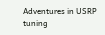Adventures in USRP tuning